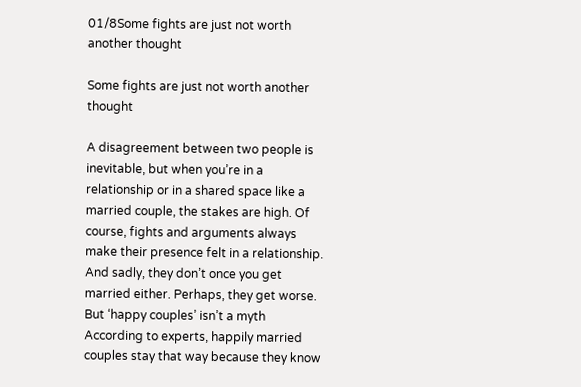01/8Some fights are just not worth another thought

Some fights are just not worth another thought

A disagreement between two people is inevitable, but when you’re in a relationship or in a shared space like a married couple, the stakes are high. Of course, fights and arguments always make their presence felt in a relationship. And sadly, they don’t once you get married either. Perhaps, they get worse. But ‘happy couples’ isn’t a myth According to experts, happily married couples stay that way because they know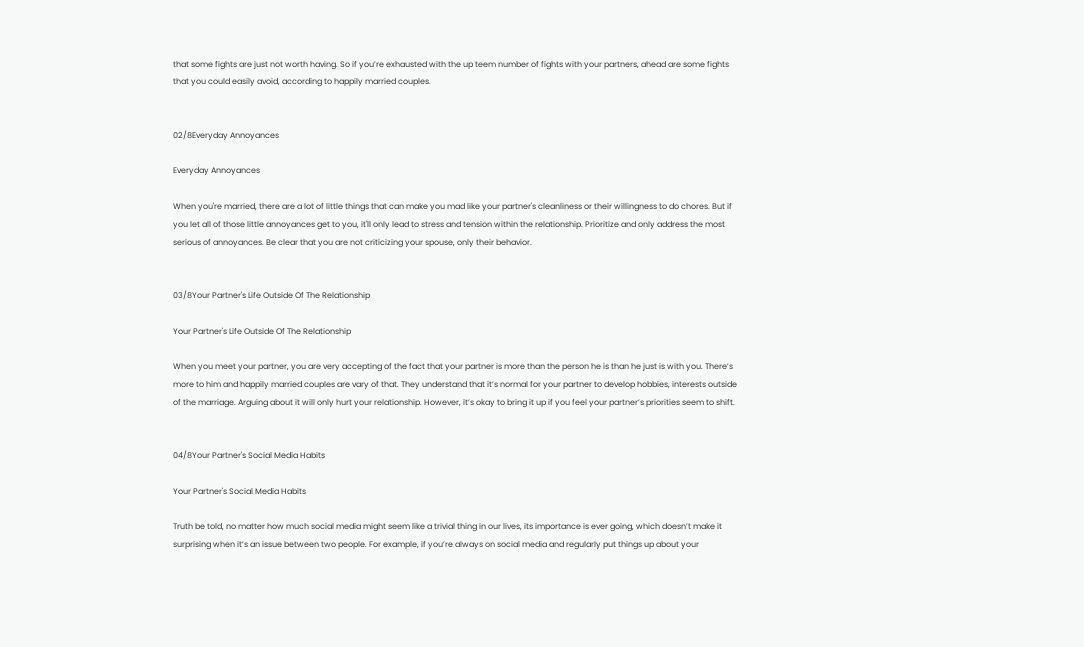that some fights are just not worth having. So if you’re exhausted with the up teem number of fights with your partners, ahead are some fights that you could easily avoid, according to happily married couples.


02/8Everyday Annoyances

Everyday Annoyances

When you're married, there are a lot of little things that can make you mad like your partner's cleanliness or their willingness to do chores. But if you let all of those little annoyances get to you, it'll only lead to stress and tension within the relationship. Prioritize and only address the most serious of annoyances. Be clear that you are not criticizing your spouse, only their behavior.


03/8Your Partner's Life Outside Of The Relationship

Your Partner's Life Outside Of The Relationship

When you meet your partner, you are very accepting of the fact that your partner is more than the person he is than he just is with you. There’s more to him and happily married couples are vary of that. They understand that it’s normal for your partner to develop hobbies, interests outside of the marriage. Arguing about it will only hurt your relationship. However, it’s okay to bring it up if you feel your partner’s priorities seem to shift.


04/8Your Partner's Social Media Habits

Your Partner's Social Media Habits

Truth be told, no matter how much social media might seem like a trivial thing in our lives, its importance is ever going, which doesn’t make it surprising when it’s an issue between two people. For example, if you’re always on social media and regularly put things up about your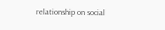relationship on social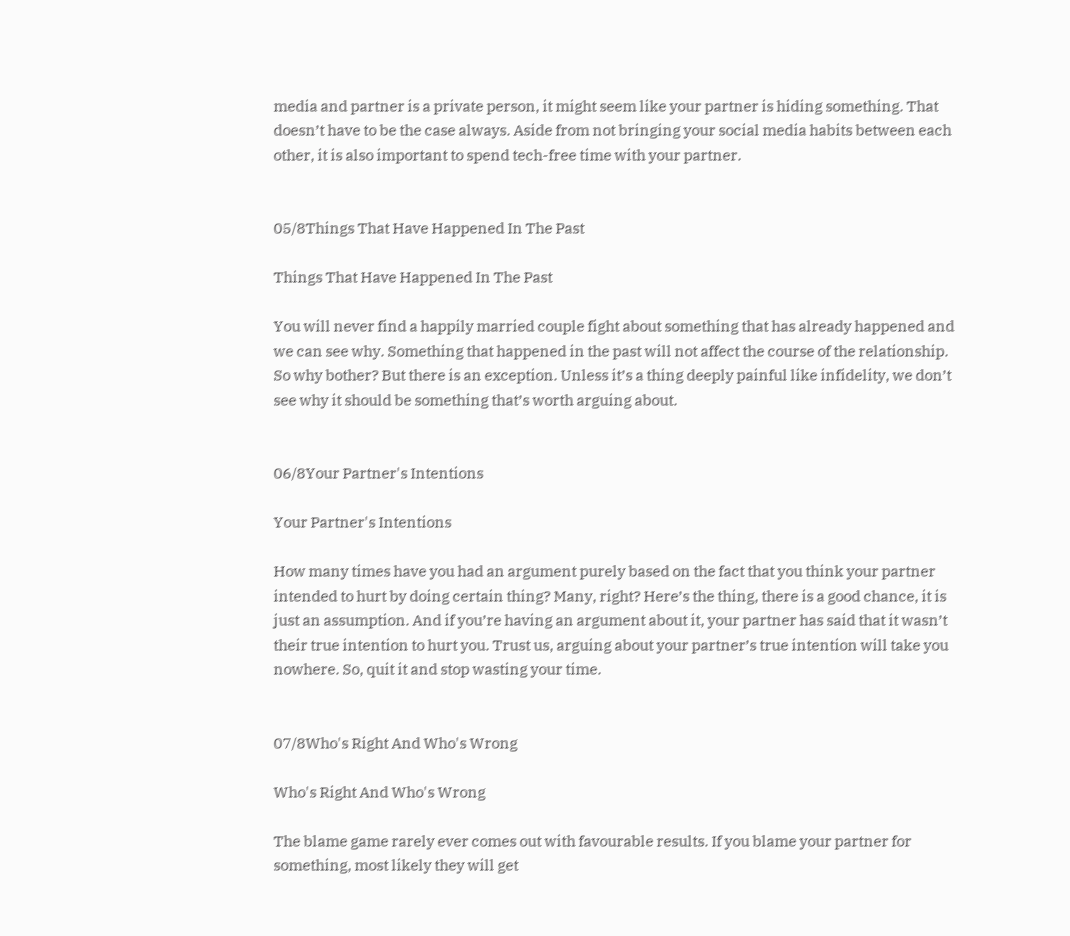media and partner is a private person, it might seem like your partner is hiding something. That doesn’t have to be the case always. Aside from not bringing your social media habits between each other, it is also important to spend tech-free time with your partner.


05/8Things That Have Happened In The Past

Things That Have Happened In The Past

You will never find a happily married couple fight about something that has already happened and we can see why. Something that happened in the past will not affect the course of the relationship. So why bother? But there is an exception. Unless it’s a thing deeply painful like infidelity, we don’t see why it should be something that’s worth arguing about.


06/8Your Partner's Intentions

Your Partner's Intentions

How many times have you had an argument purely based on the fact that you think your partner intended to hurt by doing certain thing? Many, right? Here’s the thing, there is a good chance, it is just an assumption. And if you’re having an argument about it, your partner has said that it wasn’t their true intention to hurt you. Trust us, arguing about your partner’s true intention will take you nowhere. So, quit it and stop wasting your time.


07/8Who's Right And Who's Wrong

Who's Right And Who's Wrong

The blame game rarely ever comes out with favourable results. If you blame your partner for something, most likely they will get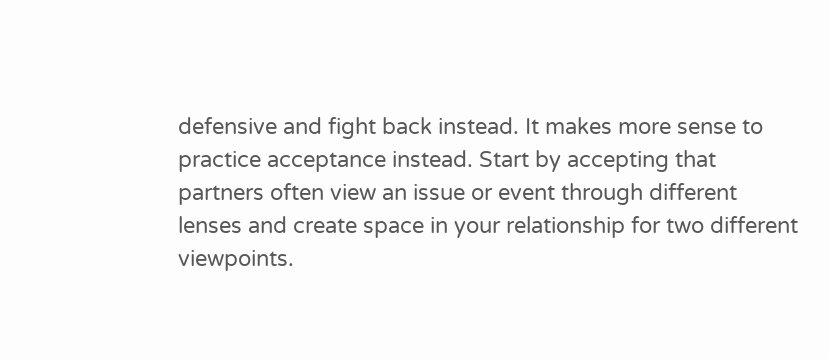defensive and fight back instead. It makes more sense to practice acceptance instead. Start by accepting that partners often view an issue or event through different lenses and create space in your relationship for two different viewpoints.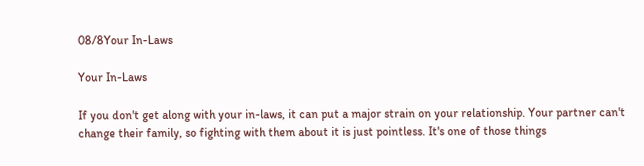08/8Your In-Laws

Your In-Laws

If you don't get along with your in-laws, it can put a major strain on your relationship. Your partner can't change their family, so fighting with them about it is just pointless. It's one of those things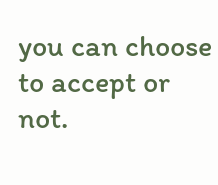you can choose to accept or not.